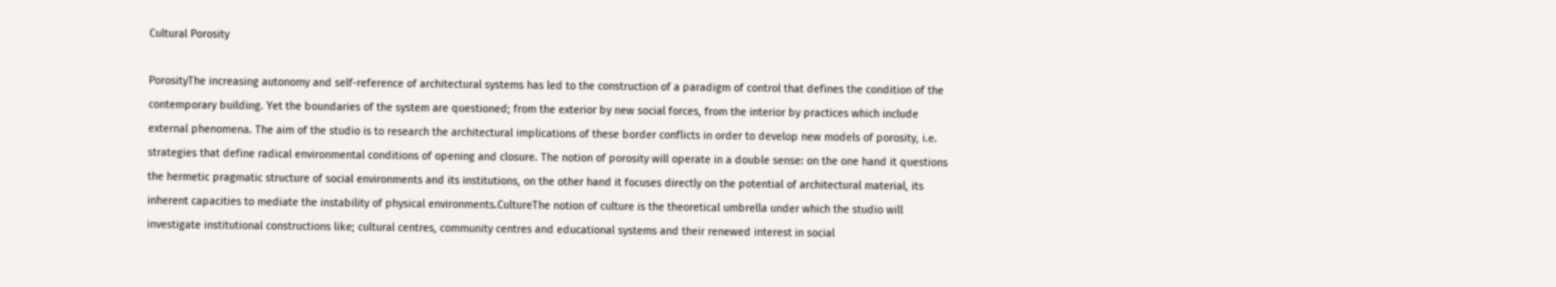Cultural Porosity

PorosityThe increasing autonomy and self-reference of architectural systems has led to the construction of a paradigm of control that defines the condition of the contemporary building. Yet the boundaries of the system are questioned; from the exterior by new social forces, from the interior by practices which include external phenomena. The aim of the studio is to research the architectural implications of these border conflicts in order to develop new models of porosity, i.e. strategies that define radical environmental conditions of opening and closure. The notion of porosity will operate in a double sense: on the one hand it questions the hermetic pragmatic structure of social environments and its institutions, on the other hand it focuses directly on the potential of architectural material, its inherent capacities to mediate the instability of physical environments.CultureThe notion of culture is the theoretical umbrella under which the studio will investigate institutional constructions like; cultural centres, community centres and educational systems and their renewed interest in social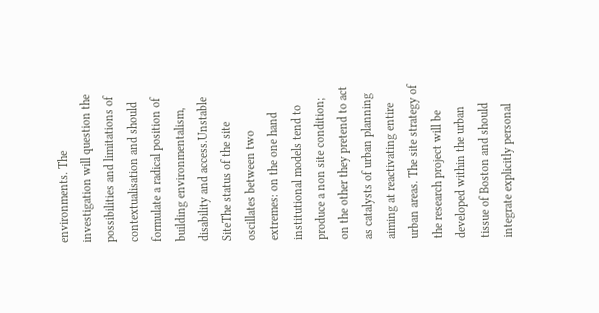environments. The investigation will question the possibilities and limitations of contextualisation and should formulate a radical position of building environmentalism, disability and access.Unstable SiteThe status of the site oscillates between two extremes: on the one hand institutional models tend to produce a non site condition; on the other they pretend to act as catalysts of urban planning aiming at reactivating entire urban areas. The site strategy of the research project will be developed within the urban tissue of Boston and should integrate explicitly personal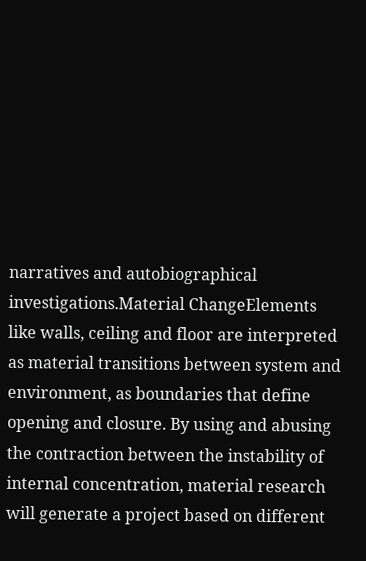narratives and autobiographical investigations.Material ChangeElements like walls, ceiling and floor are interpreted as material transitions between system and environment, as boundaries that define opening and closure. By using and abusing the contraction between the instability of internal concentration, material research will generate a project based on different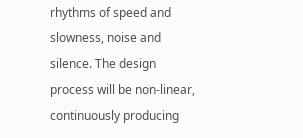rhythms of speed and slowness, noise and silence. The design process will be non-linear, continuously producing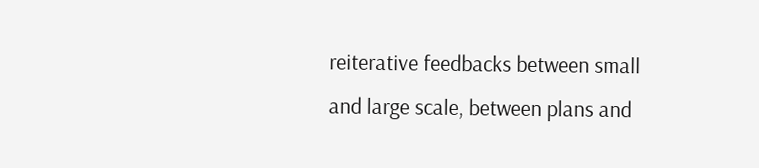reiterative feedbacks between small and large scale, between plans and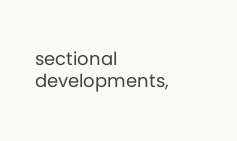sectional developments,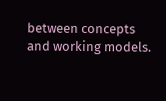between concepts and working models.